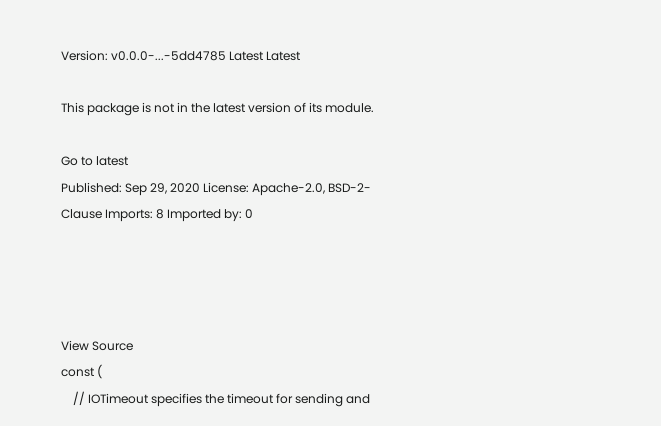Version: v0.0.0-...-5dd4785 Latest Latest

This package is not in the latest version of its module.

Go to latest
Published: Sep 29, 2020 License: Apache-2.0, BSD-2-Clause Imports: 8 Imported by: 0




View Source
const (
    // IOTimeout specifies the timeout for sending and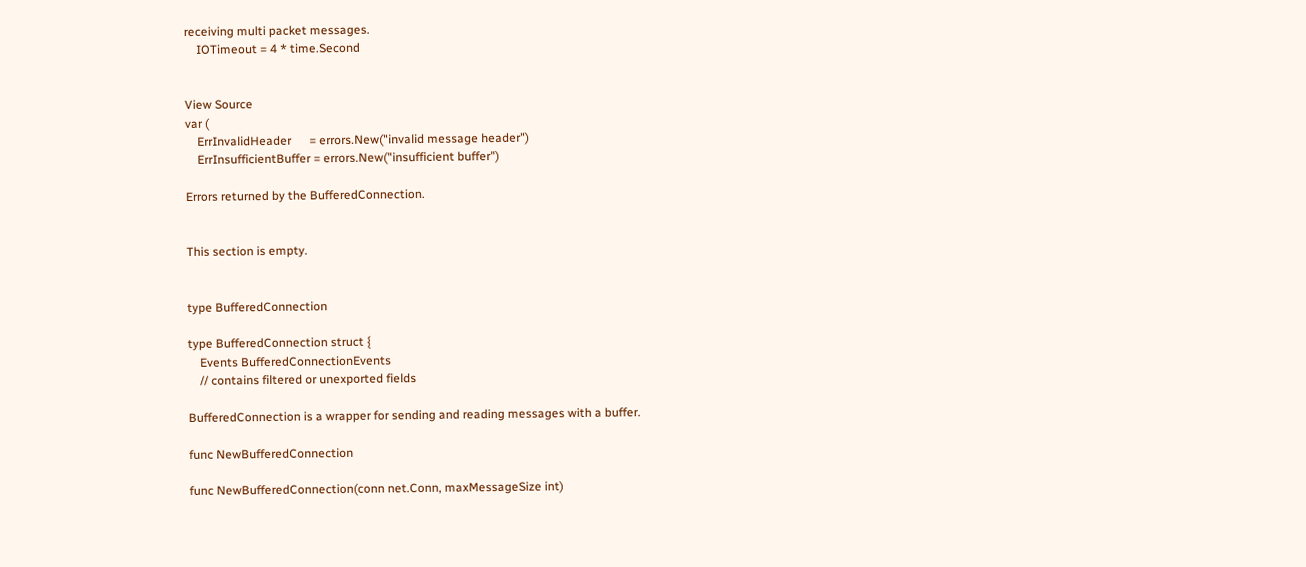receiving multi packet messages.
    IOTimeout = 4 * time.Second


View Source
var (
    ErrInvalidHeader      = errors.New("invalid message header")
    ErrInsufficientBuffer = errors.New("insufficient buffer")

Errors returned by the BufferedConnection.


This section is empty.


type BufferedConnection

type BufferedConnection struct {
    Events BufferedConnectionEvents
    // contains filtered or unexported fields

BufferedConnection is a wrapper for sending and reading messages with a buffer.

func NewBufferedConnection

func NewBufferedConnection(conn net.Conn, maxMessageSize int)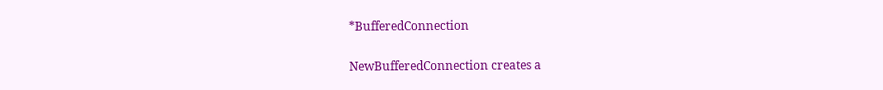*BufferedConnection

NewBufferedConnection creates a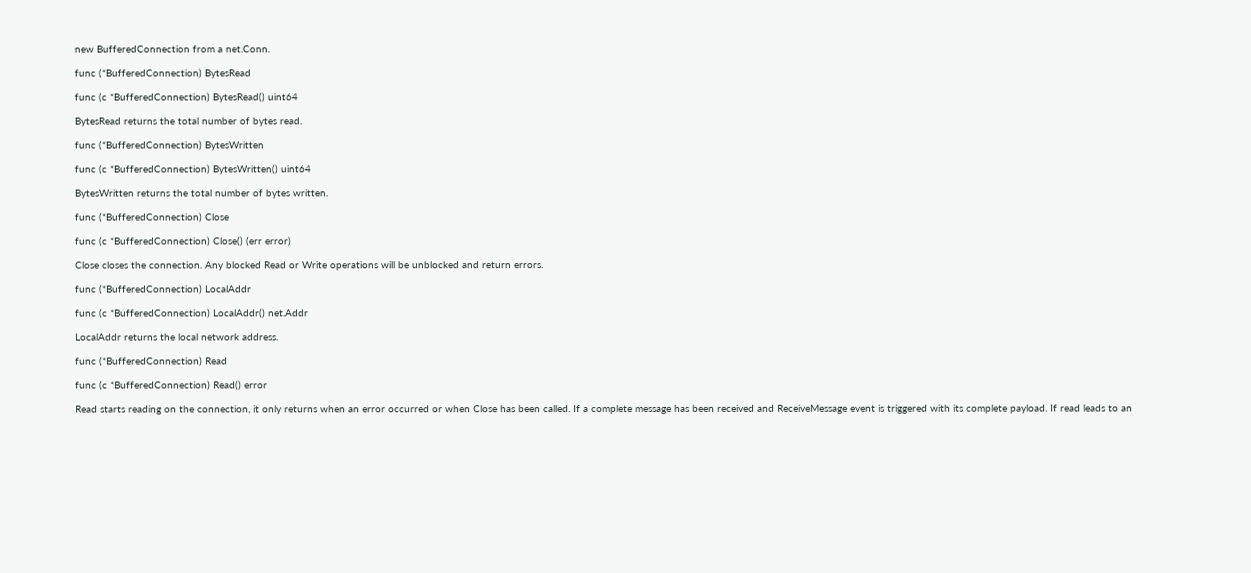new BufferedConnection from a net.Conn.

func (*BufferedConnection) BytesRead

func (c *BufferedConnection) BytesRead() uint64

BytesRead returns the total number of bytes read.

func (*BufferedConnection) BytesWritten

func (c *BufferedConnection) BytesWritten() uint64

BytesWritten returns the total number of bytes written.

func (*BufferedConnection) Close

func (c *BufferedConnection) Close() (err error)

Close closes the connection. Any blocked Read or Write operations will be unblocked and return errors.

func (*BufferedConnection) LocalAddr

func (c *BufferedConnection) LocalAddr() net.Addr

LocalAddr returns the local network address.

func (*BufferedConnection) Read

func (c *BufferedConnection) Read() error

Read starts reading on the connection, it only returns when an error occurred or when Close has been called. If a complete message has been received and ReceiveMessage event is triggered with its complete payload. If read leads to an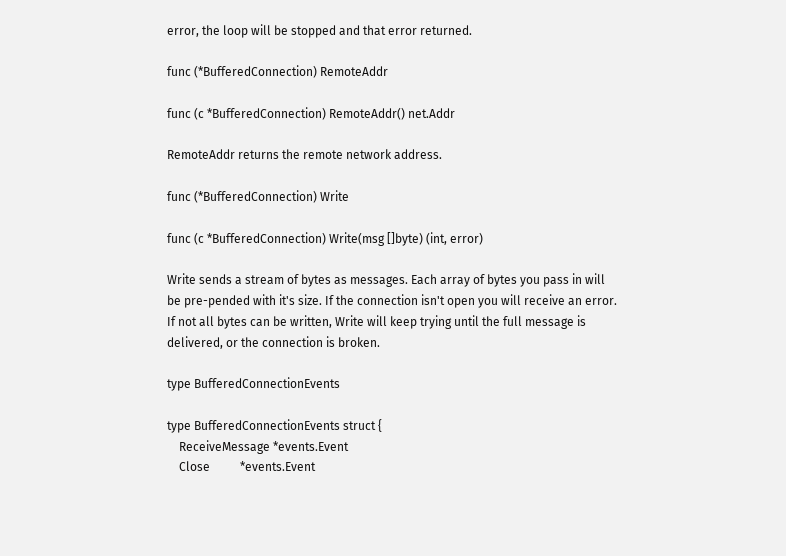error, the loop will be stopped and that error returned.

func (*BufferedConnection) RemoteAddr

func (c *BufferedConnection) RemoteAddr() net.Addr

RemoteAddr returns the remote network address.

func (*BufferedConnection) Write

func (c *BufferedConnection) Write(msg []byte) (int, error)

Write sends a stream of bytes as messages. Each array of bytes you pass in will be pre-pended with it's size. If the connection isn't open you will receive an error. If not all bytes can be written, Write will keep trying until the full message is delivered, or the connection is broken.

type BufferedConnectionEvents

type BufferedConnectionEvents struct {
    ReceiveMessage *events.Event
    Close          *events.Event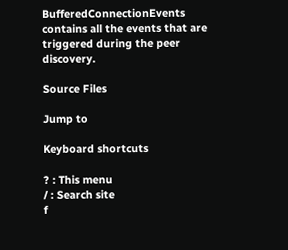BufferedConnectionEvents contains all the events that are triggered during the peer discovery.

Source Files

Jump to

Keyboard shortcuts

? : This menu
/ : Search site
f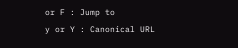or F : Jump to
y or Y : Canonical URL